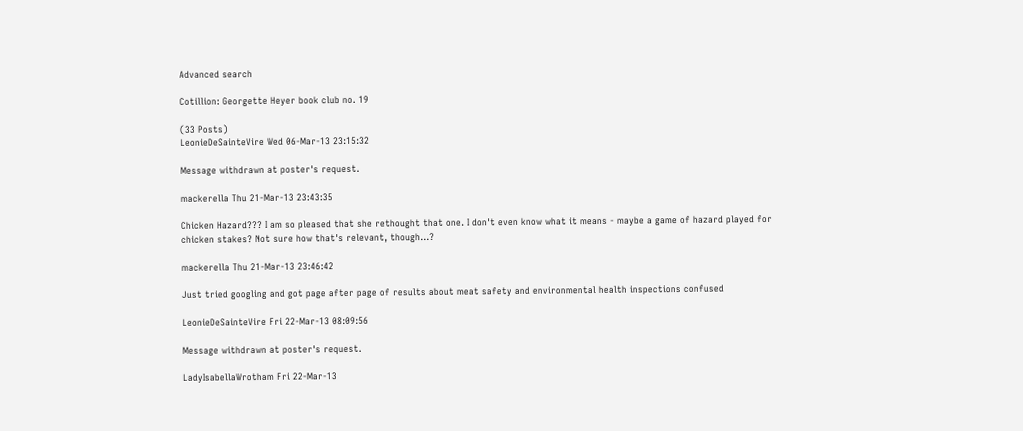Advanced search

Cotillion: Georgette Heyer book club no. 19

(33 Posts)
LeonieDeSainteVire Wed 06-Mar-13 23:15:32

Message withdrawn at poster's request.

mackerella Thu 21-Mar-13 23:43:35

Chicken Hazard??? I am so pleased that she rethought that one. I don't even know what it means - maybe a game of hazard played for chicken stakes? Not sure how that's relevant, though...?

mackerella Thu 21-Mar-13 23:46:42

Just tried googling and got page after page of results about meat safety and environmental health inspections confused

LeonieDeSainteVire Fri 22-Mar-13 08:09:56

Message withdrawn at poster's request.

LadyIsabellaWrotham Fri 22-Mar-13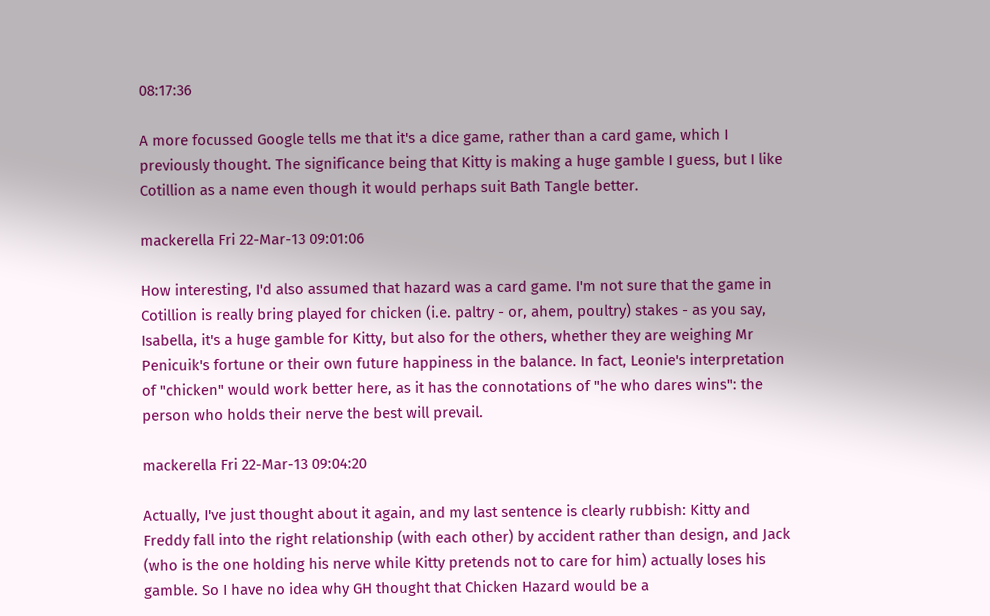08:17:36

A more focussed Google tells me that it's a dice game, rather than a card game, which I previously thought. The significance being that Kitty is making a huge gamble I guess, but I like Cotillion as a name even though it would perhaps suit Bath Tangle better.

mackerella Fri 22-Mar-13 09:01:06

How interesting, I'd also assumed that hazard was a card game. I'm not sure that the game in Cotillion is really bring played for chicken (i.e. paltry - or, ahem, poultry) stakes - as you say, Isabella, it's a huge gamble for Kitty, but also for the others, whether they are weighing Mr Penicuik's fortune or their own future happiness in the balance. In fact, Leonie's interpretation of "chicken" would work better here, as it has the connotations of "he who dares wins": the person who holds their nerve the best will prevail.

mackerella Fri 22-Mar-13 09:04:20

Actually, I've just thought about it again, and my last sentence is clearly rubbish: Kitty and Freddy fall into the right relationship (with each other) by accident rather than design, and Jack (who is the one holding his nerve while Kitty pretends not to care for him) actually loses his gamble. So I have no idea why GH thought that Chicken Hazard would be a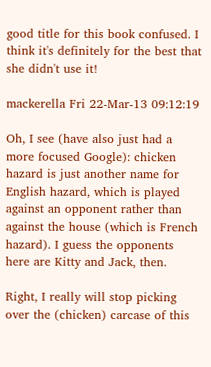good title for this book confused. I think it's definitely for the best that she didn't use it!

mackerella Fri 22-Mar-13 09:12:19

Oh, I see (have also just had a more focused Google): chicken hazard is just another name for English hazard, which is played against an opponent rather than against the house (which is French hazard). I guess the opponents here are Kitty and Jack, then.

Right, I really will stop picking over the (chicken) carcase of this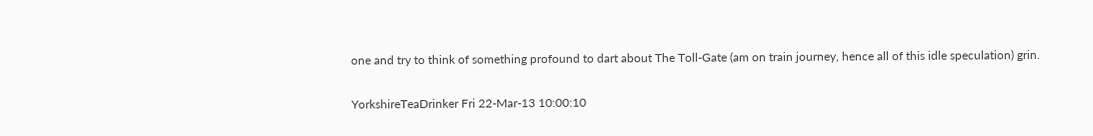one and try to think of something profound to dart about The Toll-Gate (am on train journey, hence all of this idle speculation) grin.

YorkshireTeaDrinker Fri 22-Mar-13 10:00:10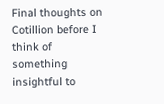Final thoughts on Cotillion before I think of something insightful to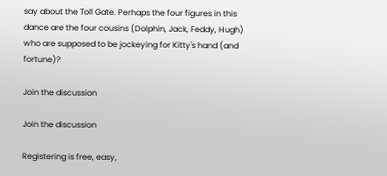say about the Toll Gate. Perhaps the four figures in this dance are the four cousins (Dolphin, Jack, Feddy, Hugh) who are supposed to be jockeying for Kitty's hand (and fortune)?

Join the discussion

Join the discussion

Registering is free, easy,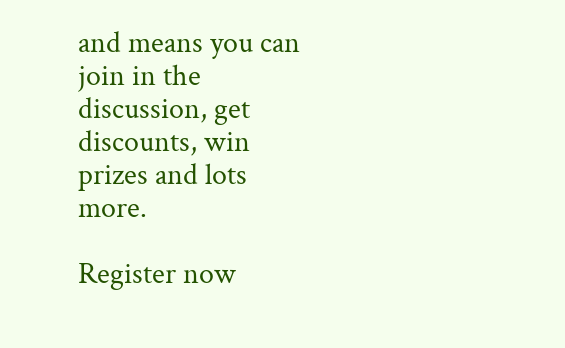and means you can join in the discussion, get discounts, win prizes and lots more.

Register now